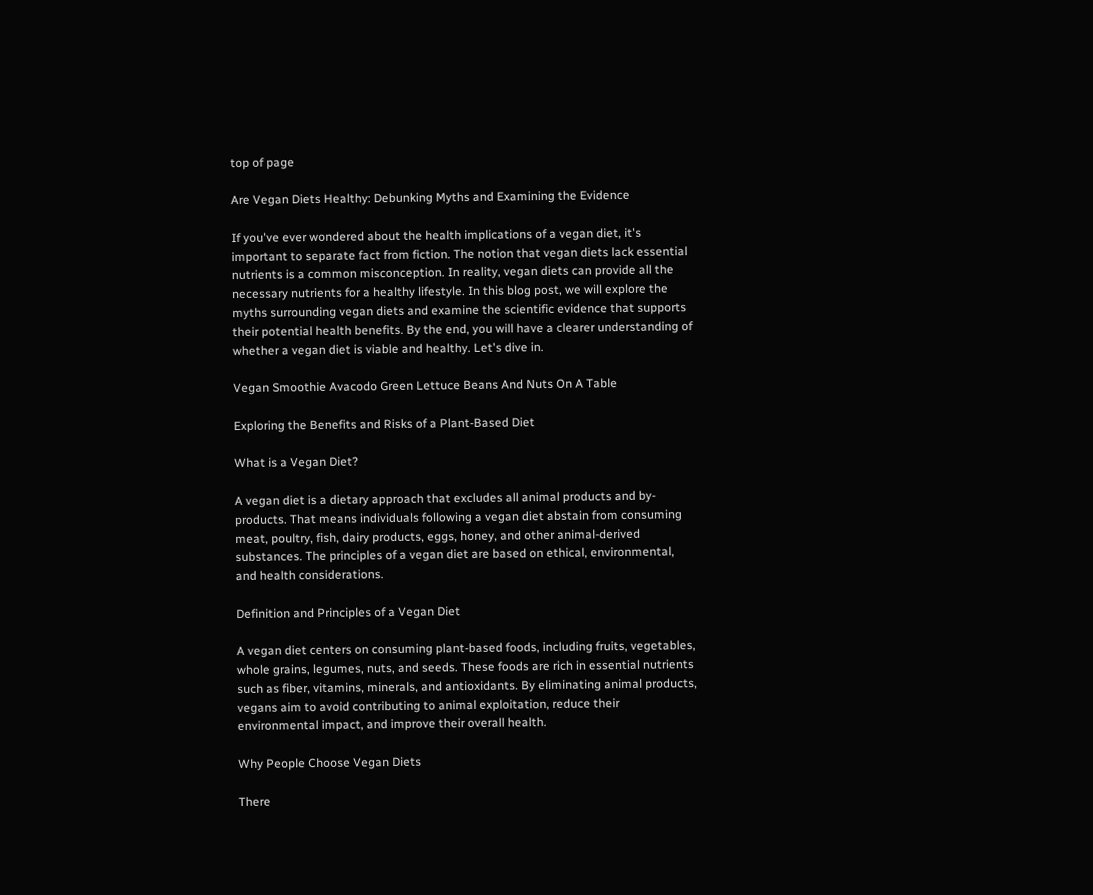top of page

Are Vegan Diets Healthy: Debunking Myths and Examining the Evidence

If you've ever wondered about the health implications of a vegan diet, it's important to separate fact from fiction. The notion that vegan diets lack essential nutrients is a common misconception. In reality, vegan diets can provide all the necessary nutrients for a healthy lifestyle. In this blog post, we will explore the myths surrounding vegan diets and examine the scientific evidence that supports their potential health benefits. By the end, you will have a clearer understanding of whether a vegan diet is viable and healthy. Let's dive in.

Vegan Smoothie Avacodo Green Lettuce Beans And Nuts On A Table

Exploring the Benefits and Risks of a Plant-Based Diet

What is a Vegan Diet?

A vegan diet is a dietary approach that excludes all animal products and by-products. That means individuals following a vegan diet abstain from consuming meat, poultry, fish, dairy products, eggs, honey, and other animal-derived substances. The principles of a vegan diet are based on ethical, environmental, and health considerations.

Definition and Principles of a Vegan Diet

A vegan diet centers on consuming plant-based foods, including fruits, vegetables, whole grains, legumes, nuts, and seeds. These foods are rich in essential nutrients such as fiber, vitamins, minerals, and antioxidants. By eliminating animal products, vegans aim to avoid contributing to animal exploitation, reduce their environmental impact, and improve their overall health.

Why People Choose Vegan Diets

There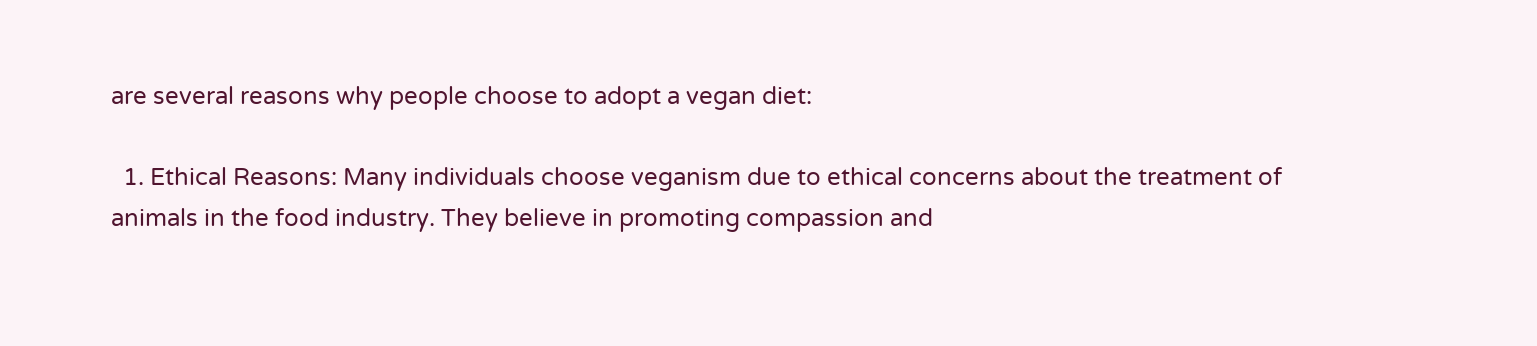are several reasons why people choose to adopt a vegan diet:

  1. Ethical Reasons: Many individuals choose veganism due to ethical concerns about the treatment of animals in the food industry. They believe in promoting compassion and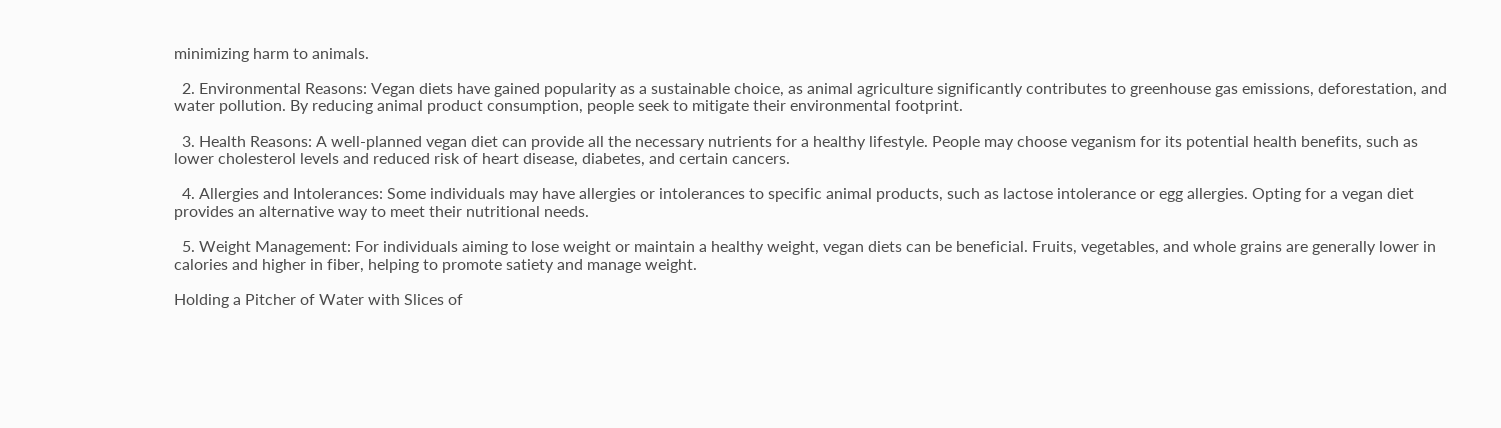minimizing harm to animals.

  2. Environmental Reasons: Vegan diets have gained popularity as a sustainable choice, as animal agriculture significantly contributes to greenhouse gas emissions, deforestation, and water pollution. By reducing animal product consumption, people seek to mitigate their environmental footprint.

  3. Health Reasons: A well-planned vegan diet can provide all the necessary nutrients for a healthy lifestyle. People may choose veganism for its potential health benefits, such as lower cholesterol levels and reduced risk of heart disease, diabetes, and certain cancers.

  4. Allergies and Intolerances: Some individuals may have allergies or intolerances to specific animal products, such as lactose intolerance or egg allergies. Opting for a vegan diet provides an alternative way to meet their nutritional needs.

  5. Weight Management: For individuals aiming to lose weight or maintain a healthy weight, vegan diets can be beneficial. Fruits, vegetables, and whole grains are generally lower in calories and higher in fiber, helping to promote satiety and manage weight.

Holding a Pitcher of Water with Slices of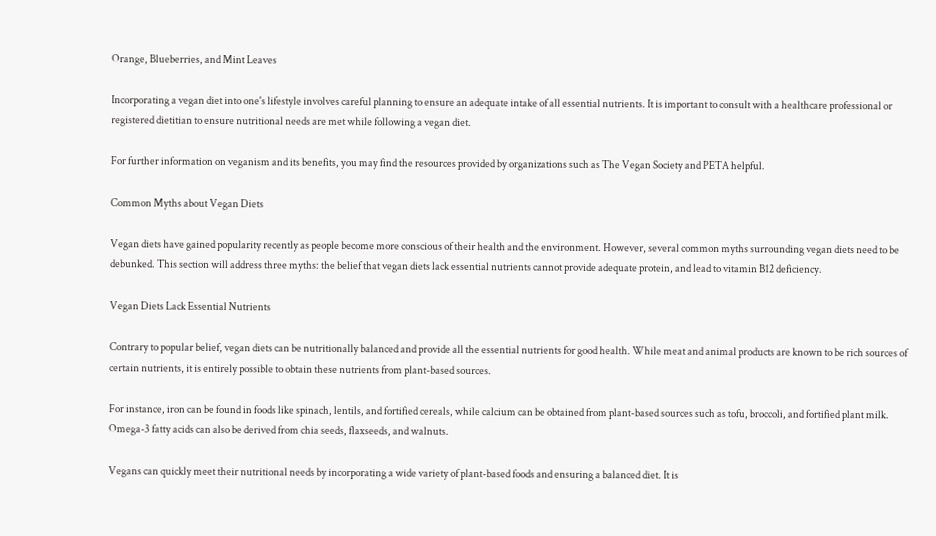Orange, Blueberries, and Mint Leaves

Incorporating a vegan diet into one's lifestyle involves careful planning to ensure an adequate intake of all essential nutrients. It is important to consult with a healthcare professional or registered dietitian to ensure nutritional needs are met while following a vegan diet.

For further information on veganism and its benefits, you may find the resources provided by organizations such as The Vegan Society and PETA helpful.

Common Myths about Vegan Diets

Vegan diets have gained popularity recently as people become more conscious of their health and the environment. However, several common myths surrounding vegan diets need to be debunked. This section will address three myths: the belief that vegan diets lack essential nutrients cannot provide adequate protein, and lead to vitamin B12 deficiency.

Vegan Diets Lack Essential Nutrients

Contrary to popular belief, vegan diets can be nutritionally balanced and provide all the essential nutrients for good health. While meat and animal products are known to be rich sources of certain nutrients, it is entirely possible to obtain these nutrients from plant-based sources.

For instance, iron can be found in foods like spinach, lentils, and fortified cereals, while calcium can be obtained from plant-based sources such as tofu, broccoli, and fortified plant milk. Omega-3 fatty acids can also be derived from chia seeds, flaxseeds, and walnuts.

Vegans can quickly meet their nutritional needs by incorporating a wide variety of plant-based foods and ensuring a balanced diet. It is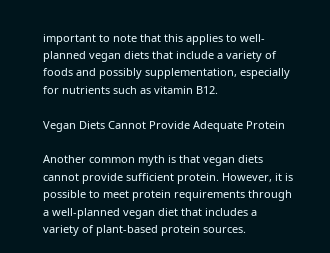important to note that this applies to well-planned vegan diets that include a variety of foods and possibly supplementation, especially for nutrients such as vitamin B12.

Vegan Diets Cannot Provide Adequate Protein

Another common myth is that vegan diets cannot provide sufficient protein. However, it is possible to meet protein requirements through a well-planned vegan diet that includes a variety of plant-based protein sources.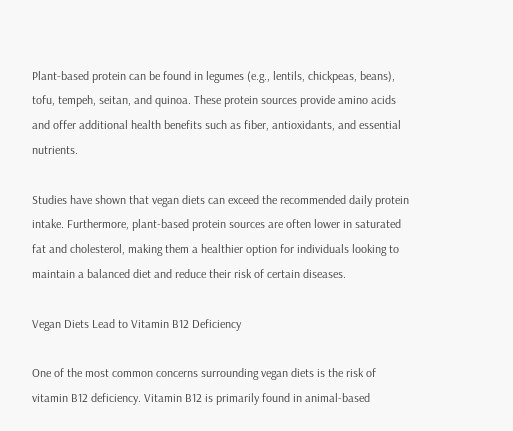Plant-based protein can be found in legumes (e.g., lentils, chickpeas, beans), tofu, tempeh, seitan, and quinoa. These protein sources provide amino acids and offer additional health benefits such as fiber, antioxidants, and essential nutrients.

Studies have shown that vegan diets can exceed the recommended daily protein intake. Furthermore, plant-based protein sources are often lower in saturated fat and cholesterol, making them a healthier option for individuals looking to maintain a balanced diet and reduce their risk of certain diseases.

Vegan Diets Lead to Vitamin B12 Deficiency

One of the most common concerns surrounding vegan diets is the risk of vitamin B12 deficiency. Vitamin B12 is primarily found in animal-based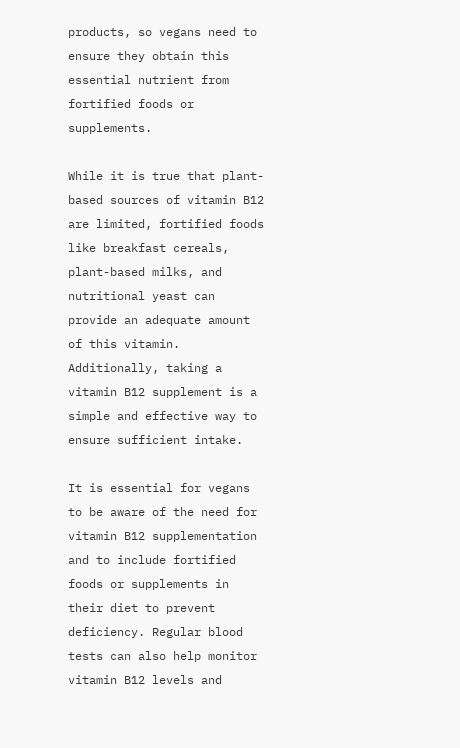products, so vegans need to ensure they obtain this essential nutrient from fortified foods or supplements.

While it is true that plant-based sources of vitamin B12 are limited, fortified foods like breakfast cereals, plant-based milks, and nutritional yeast can provide an adequate amount of this vitamin. Additionally, taking a vitamin B12 supplement is a simple and effective way to ensure sufficient intake.

It is essential for vegans to be aware of the need for vitamin B12 supplementation and to include fortified foods or supplements in their diet to prevent deficiency. Regular blood tests can also help monitor vitamin B12 levels and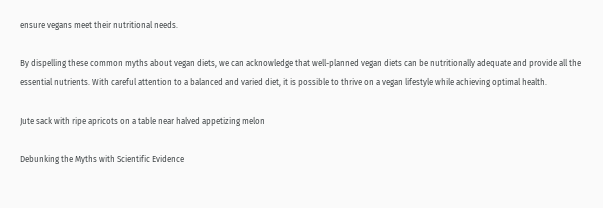ensure vegans meet their nutritional needs.

By dispelling these common myths about vegan diets, we can acknowledge that well-planned vegan diets can be nutritionally adequate and provide all the essential nutrients. With careful attention to a balanced and varied diet, it is possible to thrive on a vegan lifestyle while achieving optimal health.

Jute sack with ripe apricots on a table near halved appetizing melon

Debunking the Myths with Scientific Evidence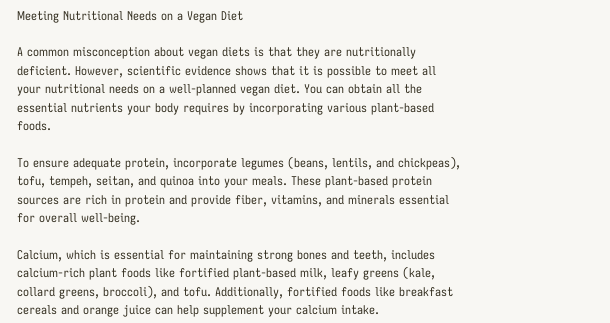Meeting Nutritional Needs on a Vegan Diet

A common misconception about vegan diets is that they are nutritionally deficient. However, scientific evidence shows that it is possible to meet all your nutritional needs on a well-planned vegan diet. You can obtain all the essential nutrients your body requires by incorporating various plant-based foods.

To ensure adequate protein, incorporate legumes (beans, lentils, and chickpeas), tofu, tempeh, seitan, and quinoa into your meals. These plant-based protein sources are rich in protein and provide fiber, vitamins, and minerals essential for overall well-being.

Calcium, which is essential for maintaining strong bones and teeth, includes calcium-rich plant foods like fortified plant-based milk, leafy greens (kale, collard greens, broccoli), and tofu. Additionally, fortified foods like breakfast cereals and orange juice can help supplement your calcium intake.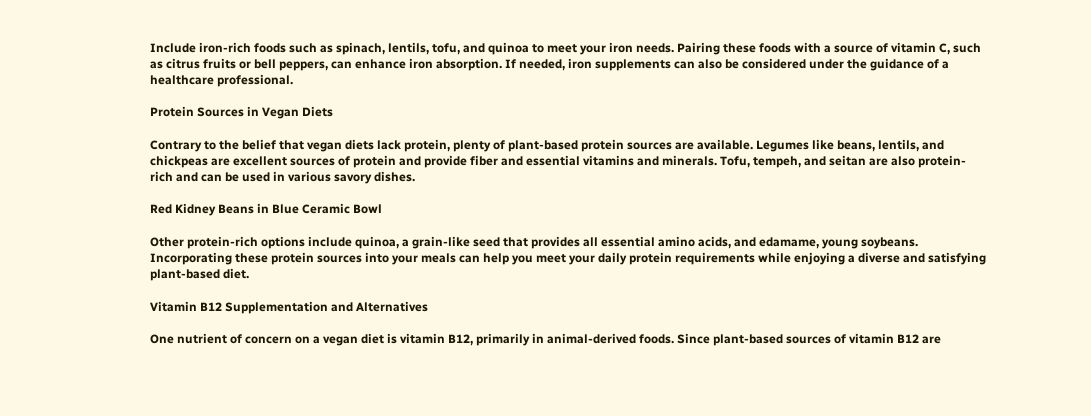Include iron-rich foods such as spinach, lentils, tofu, and quinoa to meet your iron needs. Pairing these foods with a source of vitamin C, such as citrus fruits or bell peppers, can enhance iron absorption. If needed, iron supplements can also be considered under the guidance of a healthcare professional.

Protein Sources in Vegan Diets

Contrary to the belief that vegan diets lack protein, plenty of plant-based protein sources are available. Legumes like beans, lentils, and chickpeas are excellent sources of protein and provide fiber and essential vitamins and minerals. Tofu, tempeh, and seitan are also protein-rich and can be used in various savory dishes.

Red Kidney Beans in Blue Ceramic Bowl

Other protein-rich options include quinoa, a grain-like seed that provides all essential amino acids, and edamame, young soybeans. Incorporating these protein sources into your meals can help you meet your daily protein requirements while enjoying a diverse and satisfying plant-based diet.

Vitamin B12 Supplementation and Alternatives

One nutrient of concern on a vegan diet is vitamin B12, primarily in animal-derived foods. Since plant-based sources of vitamin B12 are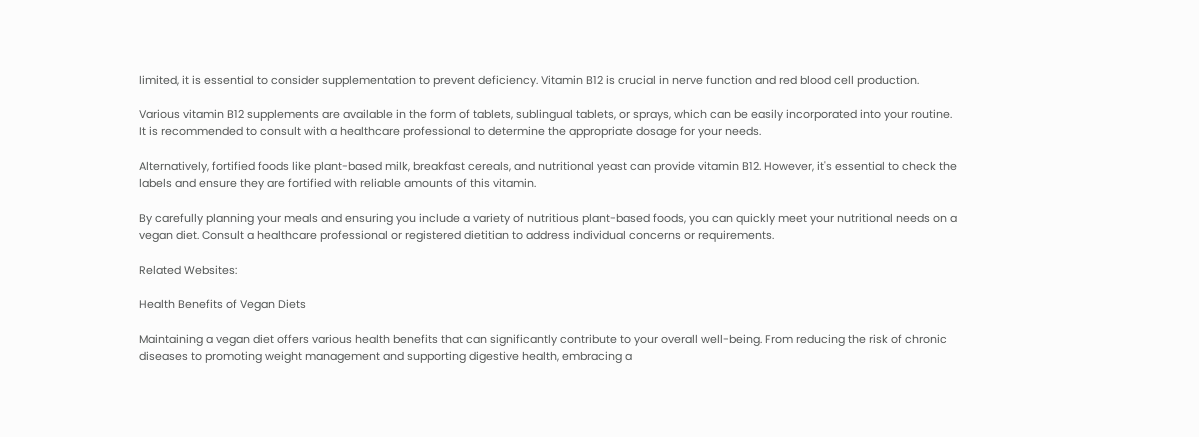limited, it is essential to consider supplementation to prevent deficiency. Vitamin B12 is crucial in nerve function and red blood cell production.

Various vitamin B12 supplements are available in the form of tablets, sublingual tablets, or sprays, which can be easily incorporated into your routine. It is recommended to consult with a healthcare professional to determine the appropriate dosage for your needs.

Alternatively, fortified foods like plant-based milk, breakfast cereals, and nutritional yeast can provide vitamin B12. However, it's essential to check the labels and ensure they are fortified with reliable amounts of this vitamin.

By carefully planning your meals and ensuring you include a variety of nutritious plant-based foods, you can quickly meet your nutritional needs on a vegan diet. Consult a healthcare professional or registered dietitian to address individual concerns or requirements.

Related Websites:

Health Benefits of Vegan Diets

Maintaining a vegan diet offers various health benefits that can significantly contribute to your overall well-being. From reducing the risk of chronic diseases to promoting weight management and supporting digestive health, embracing a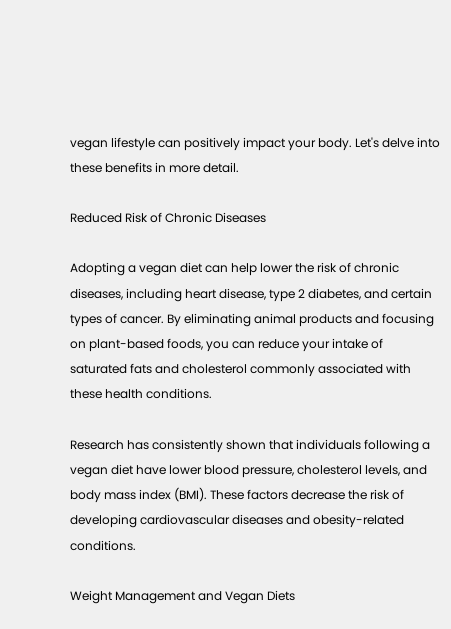vegan lifestyle can positively impact your body. Let's delve into these benefits in more detail.

Reduced Risk of Chronic Diseases

Adopting a vegan diet can help lower the risk of chronic diseases, including heart disease, type 2 diabetes, and certain types of cancer. By eliminating animal products and focusing on plant-based foods, you can reduce your intake of saturated fats and cholesterol commonly associated with these health conditions.

Research has consistently shown that individuals following a vegan diet have lower blood pressure, cholesterol levels, and body mass index (BMI). These factors decrease the risk of developing cardiovascular diseases and obesity-related conditions.

Weight Management and Vegan Diets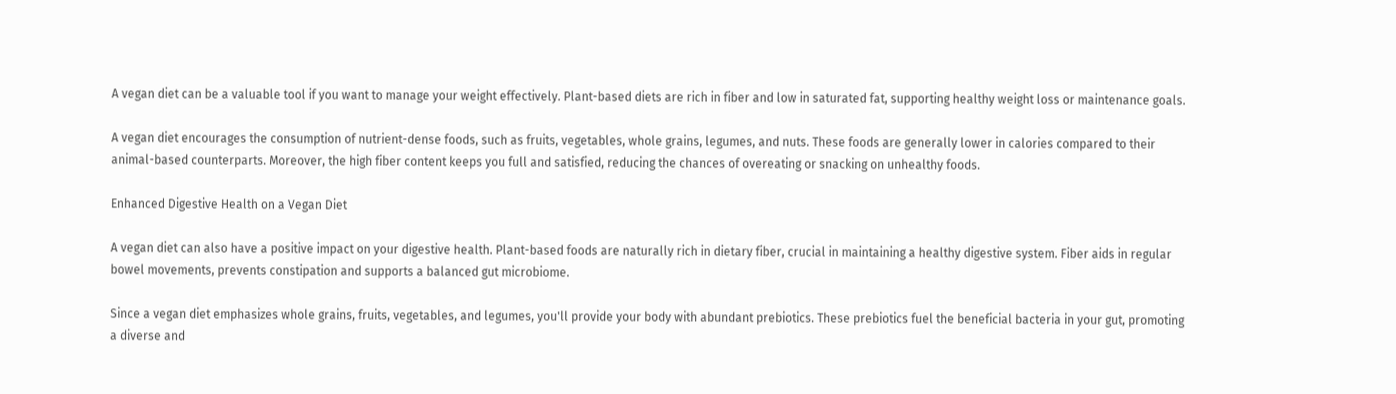A vegan diet can be a valuable tool if you want to manage your weight effectively. Plant-based diets are rich in fiber and low in saturated fat, supporting healthy weight loss or maintenance goals.

A vegan diet encourages the consumption of nutrient-dense foods, such as fruits, vegetables, whole grains, legumes, and nuts. These foods are generally lower in calories compared to their animal-based counterparts. Moreover, the high fiber content keeps you full and satisfied, reducing the chances of overeating or snacking on unhealthy foods.

Enhanced Digestive Health on a Vegan Diet

A vegan diet can also have a positive impact on your digestive health. Plant-based foods are naturally rich in dietary fiber, crucial in maintaining a healthy digestive system. Fiber aids in regular bowel movements, prevents constipation and supports a balanced gut microbiome.

Since a vegan diet emphasizes whole grains, fruits, vegetables, and legumes, you'll provide your body with abundant prebiotics. These prebiotics fuel the beneficial bacteria in your gut, promoting a diverse and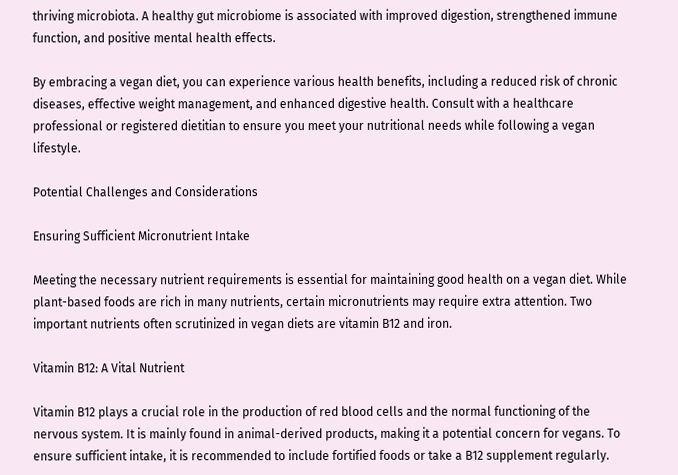thriving microbiota. A healthy gut microbiome is associated with improved digestion, strengthened immune function, and positive mental health effects.

By embracing a vegan diet, you can experience various health benefits, including a reduced risk of chronic diseases, effective weight management, and enhanced digestive health. Consult with a healthcare professional or registered dietitian to ensure you meet your nutritional needs while following a vegan lifestyle.

Potential Challenges and Considerations

Ensuring Sufficient Micronutrient Intake

Meeting the necessary nutrient requirements is essential for maintaining good health on a vegan diet. While plant-based foods are rich in many nutrients, certain micronutrients may require extra attention. Two important nutrients often scrutinized in vegan diets are vitamin B12 and iron.

Vitamin B12: A Vital Nutrient

Vitamin B12 plays a crucial role in the production of red blood cells and the normal functioning of the nervous system. It is mainly found in animal-derived products, making it a potential concern for vegans. To ensure sufficient intake, it is recommended to include fortified foods or take a B12 supplement regularly.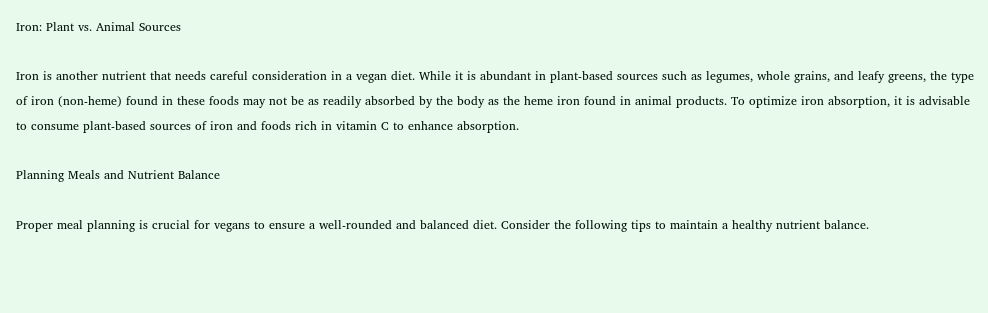Iron: Plant vs. Animal Sources

Iron is another nutrient that needs careful consideration in a vegan diet. While it is abundant in plant-based sources such as legumes, whole grains, and leafy greens, the type of iron (non-heme) found in these foods may not be as readily absorbed by the body as the heme iron found in animal products. To optimize iron absorption, it is advisable to consume plant-based sources of iron and foods rich in vitamin C to enhance absorption.

Planning Meals and Nutrient Balance

Proper meal planning is crucial for vegans to ensure a well-rounded and balanced diet. Consider the following tips to maintain a healthy nutrient balance.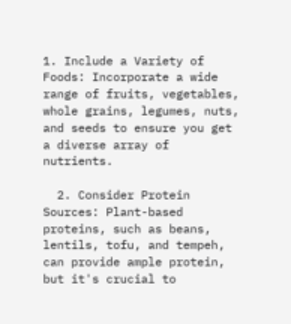1. Include a Variety of Foods: Incorporate a wide range of fruits, vegetables, whole grains, legumes, nuts, and seeds to ensure you get a diverse array of nutrients.

  2. Consider Protein Sources: Plant-based proteins, such as beans, lentils, tofu, and tempeh, can provide ample protein, but it's crucial to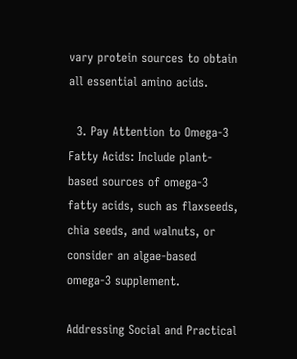vary protein sources to obtain all essential amino acids.

  3. Pay Attention to Omega-3 Fatty Acids: Include plant-based sources of omega-3 fatty acids, such as flaxseeds, chia seeds, and walnuts, or consider an algae-based omega-3 supplement.

Addressing Social and Practical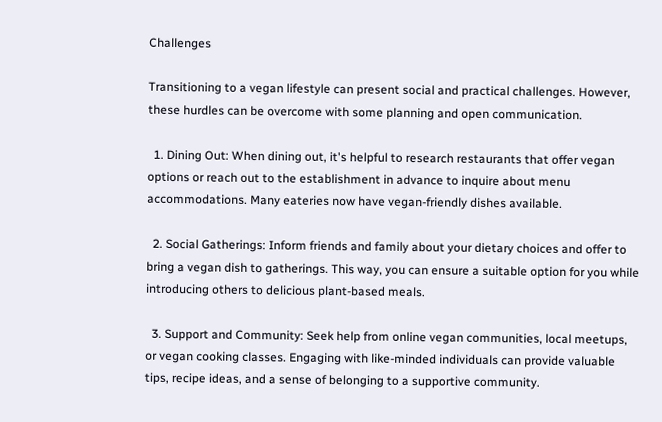Challenges

Transitioning to a vegan lifestyle can present social and practical challenges. However, these hurdles can be overcome with some planning and open communication.

  1. Dining Out: When dining out, it's helpful to research restaurants that offer vegan options or reach out to the establishment in advance to inquire about menu accommodations. Many eateries now have vegan-friendly dishes available.

  2. Social Gatherings: Inform friends and family about your dietary choices and offer to bring a vegan dish to gatherings. This way, you can ensure a suitable option for you while introducing others to delicious plant-based meals.

  3. Support and Community: Seek help from online vegan communities, local meetups, or vegan cooking classes. Engaging with like-minded individuals can provide valuable tips, recipe ideas, and a sense of belonging to a supportive community.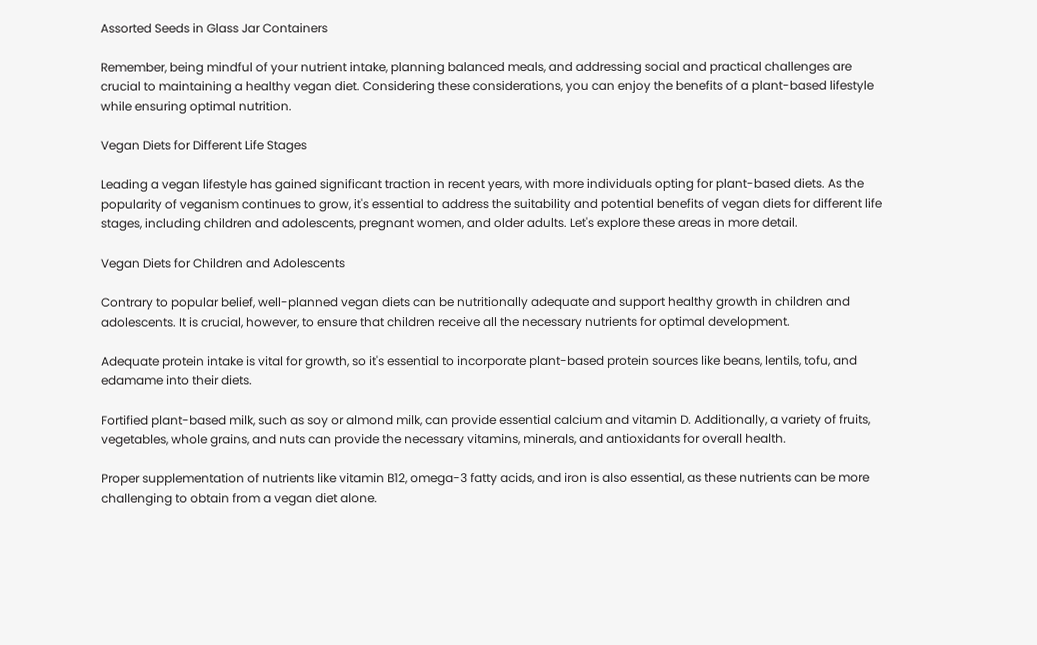Assorted Seeds in Glass Jar Containers

Remember, being mindful of your nutrient intake, planning balanced meals, and addressing social and practical challenges are crucial to maintaining a healthy vegan diet. Considering these considerations, you can enjoy the benefits of a plant-based lifestyle while ensuring optimal nutrition.

Vegan Diets for Different Life Stages

Leading a vegan lifestyle has gained significant traction in recent years, with more individuals opting for plant-based diets. As the popularity of veganism continues to grow, it's essential to address the suitability and potential benefits of vegan diets for different life stages, including children and adolescents, pregnant women, and older adults. Let's explore these areas in more detail.

Vegan Diets for Children and Adolescents

Contrary to popular belief, well-planned vegan diets can be nutritionally adequate and support healthy growth in children and adolescents. It is crucial, however, to ensure that children receive all the necessary nutrients for optimal development.

Adequate protein intake is vital for growth, so it's essential to incorporate plant-based protein sources like beans, lentils, tofu, and edamame into their diets.

Fortified plant-based milk, such as soy or almond milk, can provide essential calcium and vitamin D. Additionally, a variety of fruits, vegetables, whole grains, and nuts can provide the necessary vitamins, minerals, and antioxidants for overall health.

Proper supplementation of nutrients like vitamin B12, omega-3 fatty acids, and iron is also essential, as these nutrients can be more challenging to obtain from a vegan diet alone.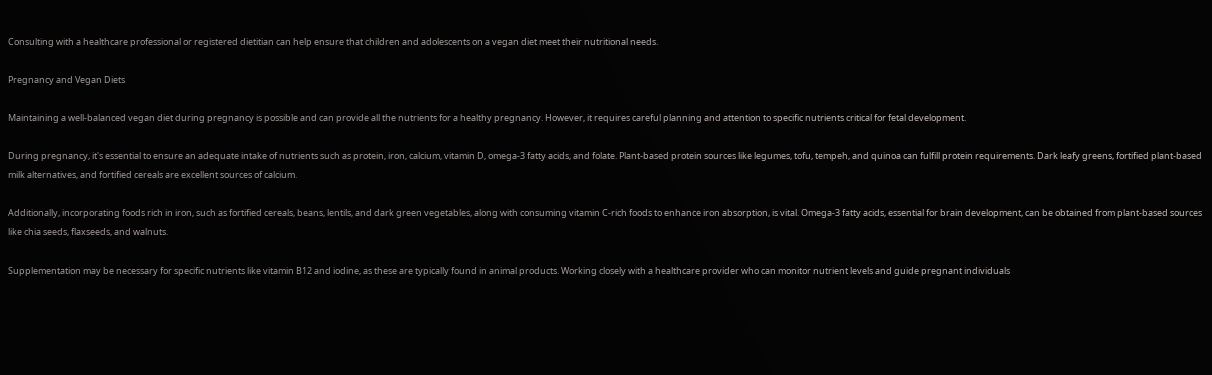Consulting with a healthcare professional or registered dietitian can help ensure that children and adolescents on a vegan diet meet their nutritional needs.

Pregnancy and Vegan Diets

Maintaining a well-balanced vegan diet during pregnancy is possible and can provide all the nutrients for a healthy pregnancy. However, it requires careful planning and attention to specific nutrients critical for fetal development.

During pregnancy, it's essential to ensure an adequate intake of nutrients such as protein, iron, calcium, vitamin D, omega-3 fatty acids, and folate. Plant-based protein sources like legumes, tofu, tempeh, and quinoa can fulfill protein requirements. Dark leafy greens, fortified plant-based milk alternatives, and fortified cereals are excellent sources of calcium.

Additionally, incorporating foods rich in iron, such as fortified cereals, beans, lentils, and dark green vegetables, along with consuming vitamin C-rich foods to enhance iron absorption, is vital. Omega-3 fatty acids, essential for brain development, can be obtained from plant-based sources like chia seeds, flaxseeds, and walnuts.

Supplementation may be necessary for specific nutrients like vitamin B12 and iodine, as these are typically found in animal products. Working closely with a healthcare provider who can monitor nutrient levels and guide pregnant individuals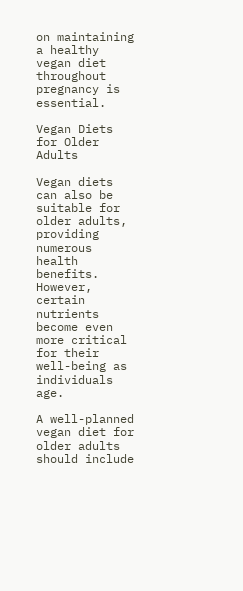on maintaining a healthy vegan diet throughout pregnancy is essential.

Vegan Diets for Older Adults

Vegan diets can also be suitable for older adults, providing numerous health benefits. However, certain nutrients become even more critical for their well-being as individuals age.

A well-planned vegan diet for older adults should include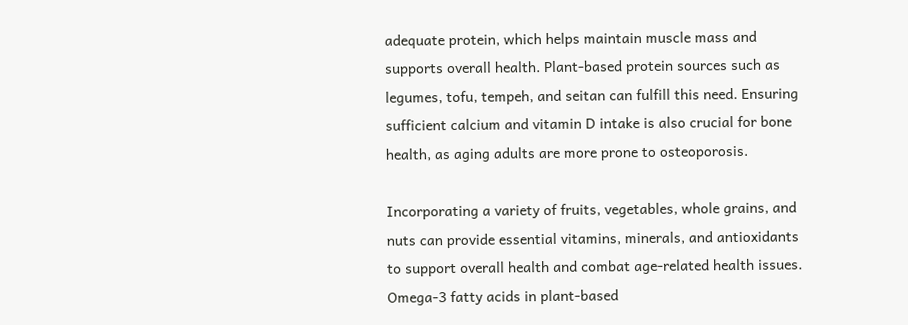adequate protein, which helps maintain muscle mass and supports overall health. Plant-based protein sources such as legumes, tofu, tempeh, and seitan can fulfill this need. Ensuring sufficient calcium and vitamin D intake is also crucial for bone health, as aging adults are more prone to osteoporosis.

Incorporating a variety of fruits, vegetables, whole grains, and nuts can provide essential vitamins, minerals, and antioxidants to support overall health and combat age-related health issues. Omega-3 fatty acids in plant-based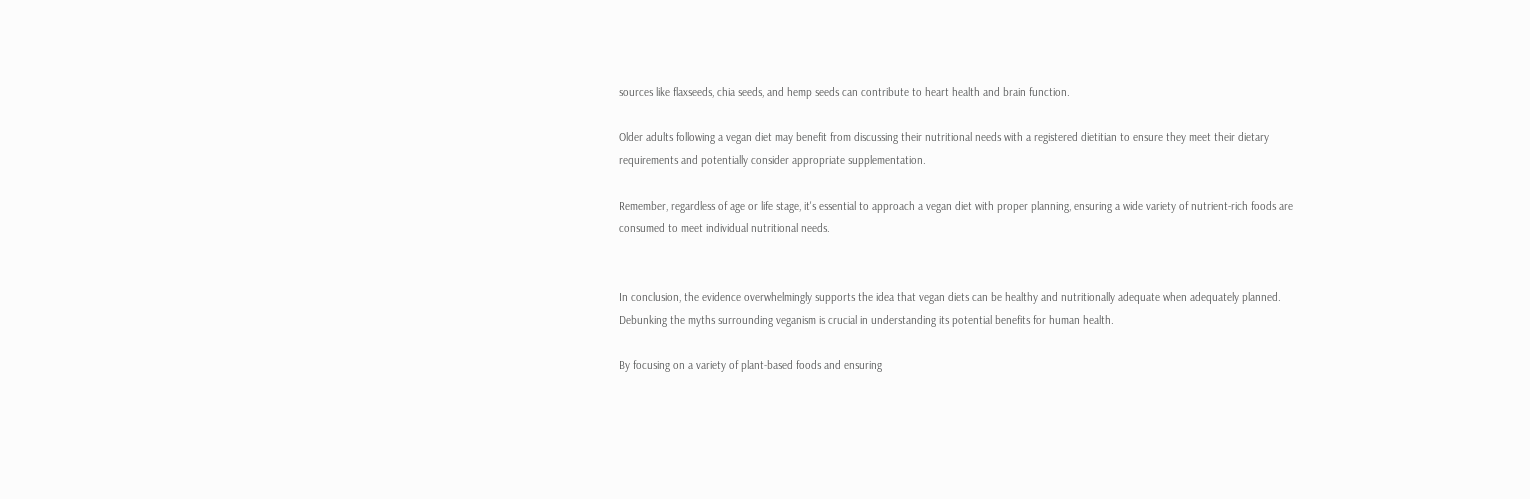sources like flaxseeds, chia seeds, and hemp seeds can contribute to heart health and brain function.

Older adults following a vegan diet may benefit from discussing their nutritional needs with a registered dietitian to ensure they meet their dietary requirements and potentially consider appropriate supplementation.

Remember, regardless of age or life stage, it's essential to approach a vegan diet with proper planning, ensuring a wide variety of nutrient-rich foods are consumed to meet individual nutritional needs.


In conclusion, the evidence overwhelmingly supports the idea that vegan diets can be healthy and nutritionally adequate when adequately planned. Debunking the myths surrounding veganism is crucial in understanding its potential benefits for human health.

By focusing on a variety of plant-based foods and ensuring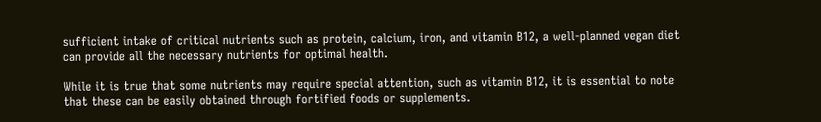sufficient intake of critical nutrients such as protein, calcium, iron, and vitamin B12, a well-planned vegan diet can provide all the necessary nutrients for optimal health.

While it is true that some nutrients may require special attention, such as vitamin B12, it is essential to note that these can be easily obtained through fortified foods or supplements.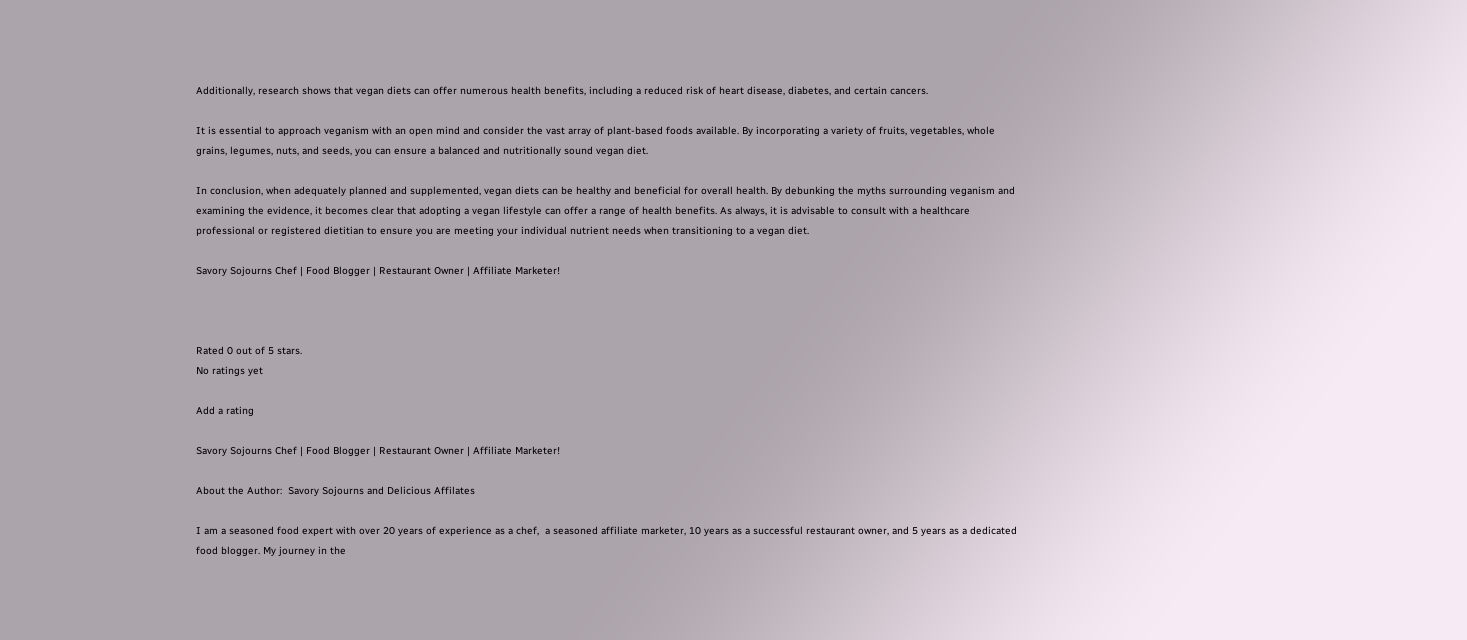Additionally, research shows that vegan diets can offer numerous health benefits, including a reduced risk of heart disease, diabetes, and certain cancers.

It is essential to approach veganism with an open mind and consider the vast array of plant-based foods available. By incorporating a variety of fruits, vegetables, whole grains, legumes, nuts, and seeds, you can ensure a balanced and nutritionally sound vegan diet.

In conclusion, when adequately planned and supplemented, vegan diets can be healthy and beneficial for overall health. By debunking the myths surrounding veganism and examining the evidence, it becomes clear that adopting a vegan lifestyle can offer a range of health benefits. As always, it is advisable to consult with a healthcare professional or registered dietitian to ensure you are meeting your individual nutrient needs when transitioning to a vegan diet.

Savory Sojourns Chef | Food Blogger | Restaurant Owner | Affiliate Marketer!



Rated 0 out of 5 stars.
No ratings yet

Add a rating

Savory Sojourns Chef | Food Blogger | Restaurant Owner | Affiliate Marketer!

About the Author:  Savory Sojourns and Delicious Affilates

I am a seasoned food expert with over 20 years of experience as a chef,  a seasoned affiliate marketer, 10 years as a successful restaurant owner, and 5 years as a dedicated food blogger. My journey in the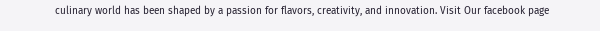culinary world has been shaped by a passion for flavors, creativity, and innovation. Visit Our facebook page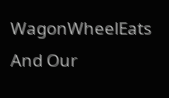WagonWheelEats And Our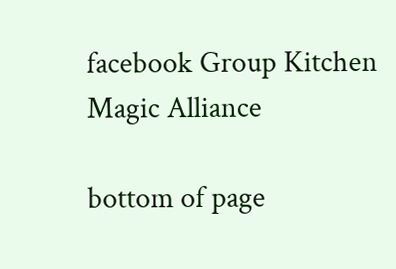facebook Group Kitchen Magic Alliance

bottom of page